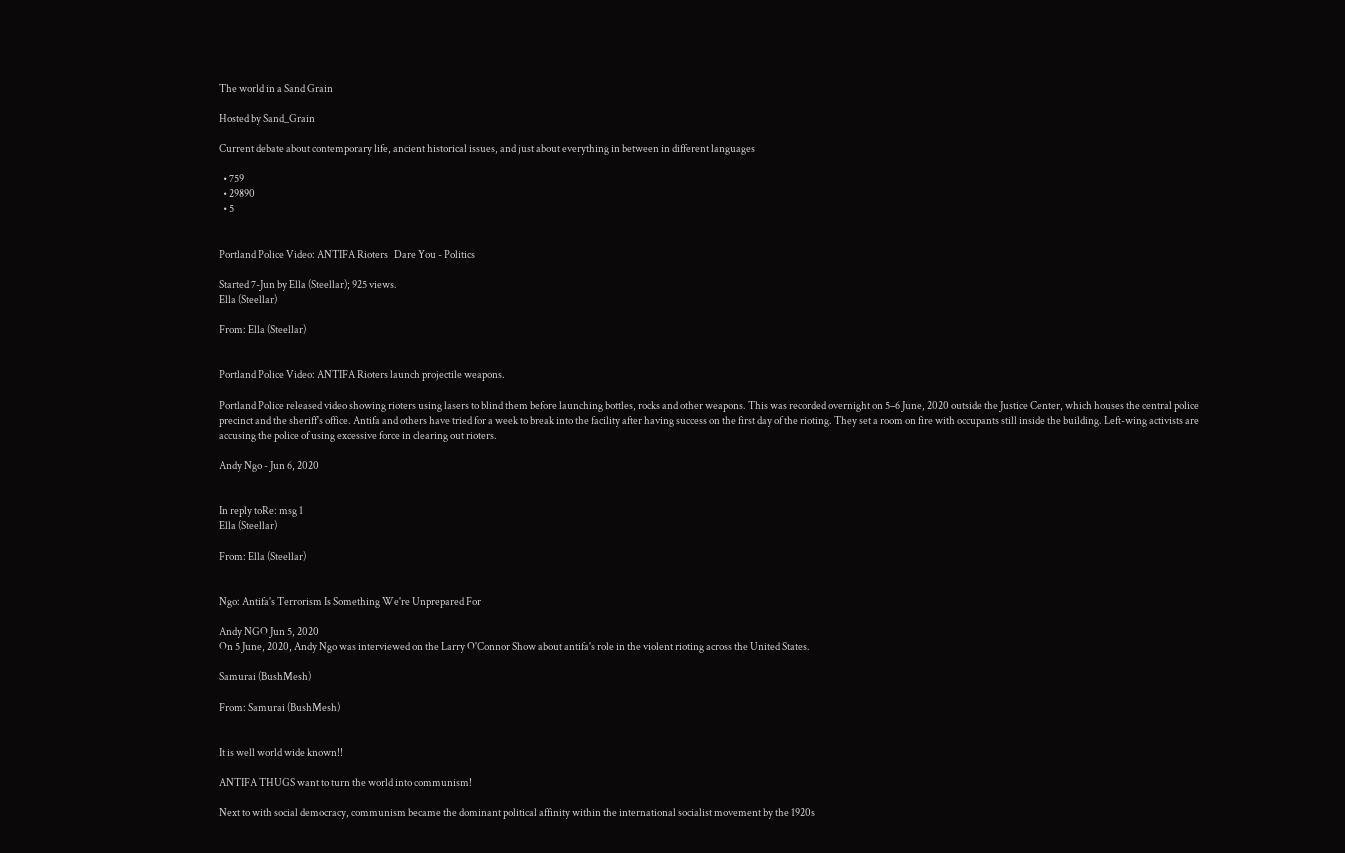The world in a Sand Grain

Hosted by Sand_Grain

Current debate about contemporary life, ancient historical issues, and just about everything in between in different languages

  • 759
  • 29890
  • 5


Portland Police Video: ANTIFA Rioters   Dare You - Politics

Started 7-Jun by Ella (Steellar); 925 views.
Ella (Steellar)

From: Ella (Steellar)


Portland Police Video: ANTIFA Rioters launch projectile weapons.

Portland Police released video showing rioters using lasers to blind them before launching bottles, rocks and other weapons. This was recorded overnight on 5–6 June, 2020 outside the Justice Center, which houses the central police precinct and the sheriff's office. Antifa and others have tried for a week to break into the facility after having success on the first day of the rioting. They set a room on fire with occupants still inside the building. Left-wing activists are accusing the police of using excessive force in clearing out rioters.

Andy Ngo - Jun 6, 2020


In reply toRe: msg 1
Ella (Steellar)

From: Ella (Steellar)


Ngo: Antifa's Terrorism Is Something We're Unprepared For

Andy NGO Jun 5, 2020
On 5 June, 2020, Andy Ngo was interviewed on the Larry O'Connor Show about antifa's role in the violent rioting across the United States.

Samurai (BushMesh)

From: Samurai (BushMesh)


It is well world wide known!!

ANTIFA THUGS want to turn the world into communism!

Next to with social democracy, communism became the dominant political affinity within the international socialist movement by the 1920s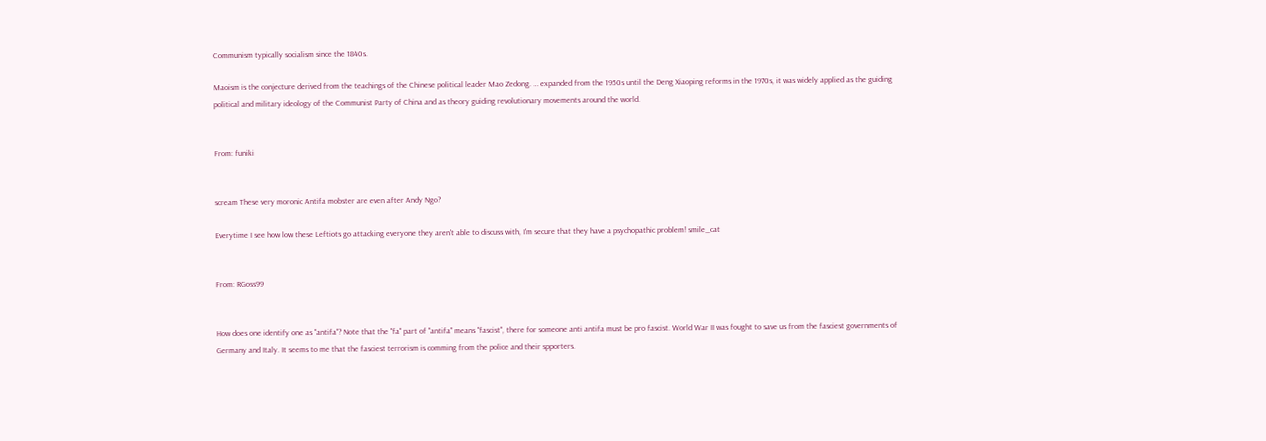Communism typically socialism since the 1840s.

Maoism is the conjecture derived from the teachings of the Chinese political leader Mao Zedong. … expanded from the 1950s until the Deng Xiaoping reforms in the 1970s, it was widely applied as the guiding political and military ideology of the Communist Party of China and as theory guiding revolutionary movements around the world.


From: funiki


scream These very moronic Antifa mobster are even after Andy Ngo?

Everytime I see how low these Leftiots go attacking everyone they aren't able to discuss with, I'm secure that they have a psychopathic problem! smile_cat


From: RGoss99


How does one identify one as "antifa"? Note that the "fa" part of "antifa" means "fascist", there for someone anti antifa must be pro fascist. World War II was fought to save us from the fasciest governments of Germany and Italy. It seems to me that the fasciest terrorism is comming from the police and their spporters.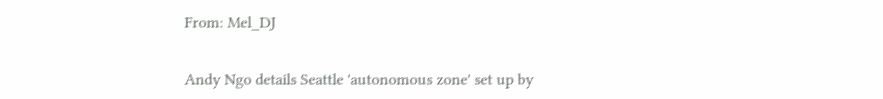From: Mel_DJ


Andy Ngo details Seattle 'autonomous zone' set up by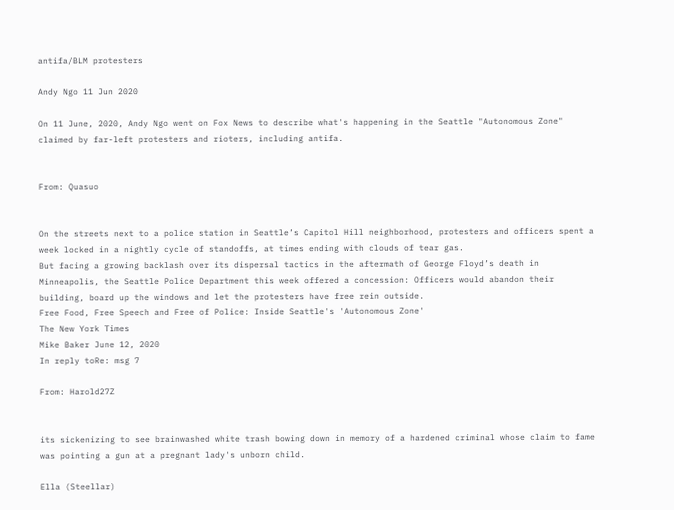antifa/BLM protesters

Andy Ngo 11 Jun 2020

On 11 June, 2020, Andy Ngo went on Fox News to describe what's happening in the Seattle "Autonomous Zone" claimed by far-left protesters and rioters, including antifa.


From: Quasuo


On the streets next to a police station in Seattle’s Capitol Hill neighborhood, protesters and officers spent a week locked in a nightly cycle of standoffs, at times ending with clouds of tear gas.
But facing a growing backlash over its dispersal tactics in the aftermath of George Floyd’s death in Minneapolis, the Seattle Police Department this week offered a concession: Officers would abandon their building, board up the windows and let the protesters have free rein outside.
Free Food, Free Speech and Free of Police: Inside Seattle's 'Autonomous Zone'
The New York Times
Mike Baker June 12, 2020
In reply toRe: msg 7

From: Harold27Z


its sickenizing to see brainwashed white trash bowing down in memory of a hardened criminal whose claim to fame was pointing a gun at a pregnant lady's unborn child.

Ella (Steellar)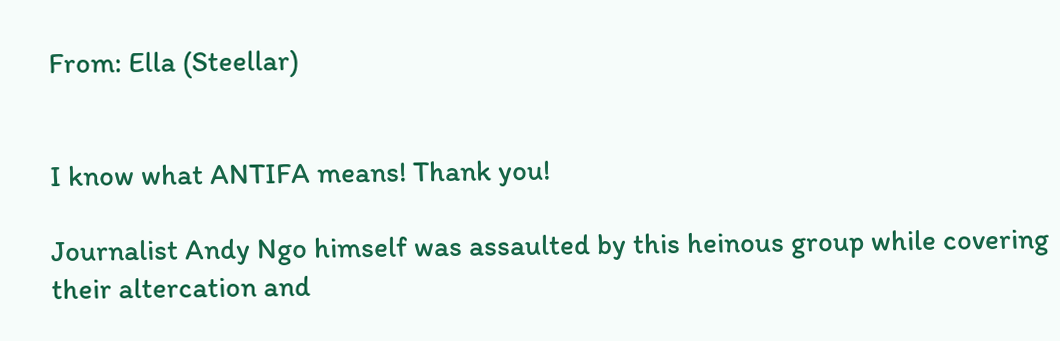From: Ella (Steellar)


I know what ANTIFA means! Thank you!

Journalist Andy Ngo himself was assaulted by this heinous group while covering their altercation and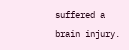suffered a brain injury.